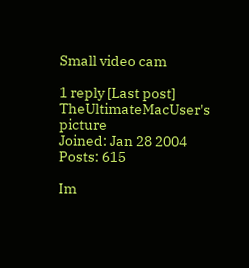Small video cam

1 reply [Last post]
TheUltimateMacUser's picture
Joined: Jan 28 2004
Posts: 615

Im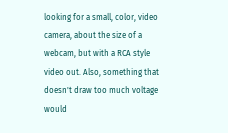looking for a small, color, video camera, about the size of a webcam, but with a RCA style video out. Also, something that doesn't draw too much voltage would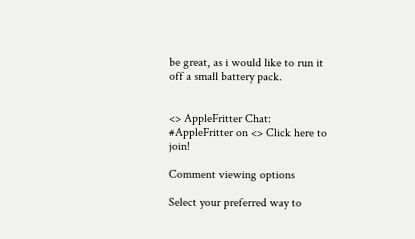be great, as i would like to run it off a small battery pack.


<> AppleFritter Chat: #AppleFritter on <> Click here to join!

Comment viewing options

Select your preferred way to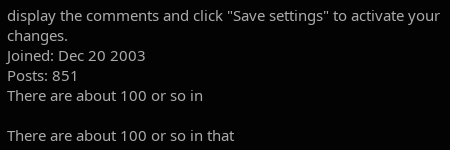display the comments and click "Save settings" to activate your changes.
Joined: Dec 20 2003
Posts: 851
There are about 100 or so in

There are about 100 or so in that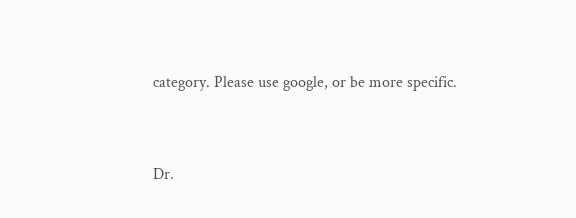category. Please use google, or be more specific.


Dr.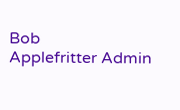Bob
Applefritter Admin